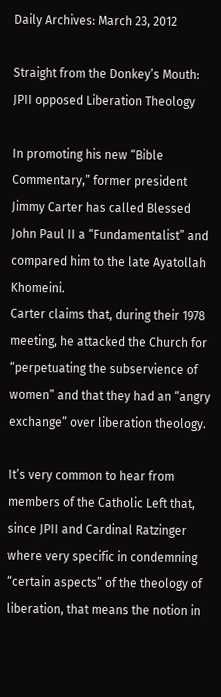Daily Archives: March 23, 2012

Straight from the Donkey’s Mouth: JPII opposed Liberation Theology

In promoting his new “Bible Commentary,” former president Jimmy Carter has called Blessed John Paul II a “Fundamentalist” and compared him to the late Ayatollah Khomeini.
Carter claims that, during their 1978 meeting, he attacked the Church for “perpetuating the subservience of women” and that they had an “angry exchange” over liberation theology.

It’s very common to hear from members of the Catholic Left that, since JPII and Cardinal Ratzinger where very specific in condemning “certain aspects” of the theology of liberation, that means the notion in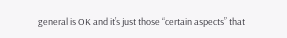general is OK and it’s just those “certain aspects” that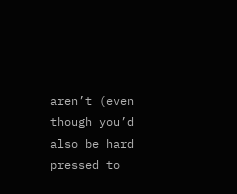aren’t (even though you’d also be hard pressed to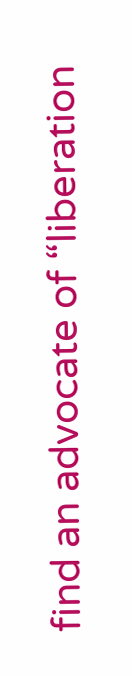find an advocate of “liberation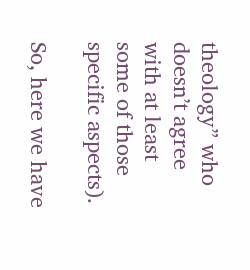theology” who doesn’t agree with at least some of those specific aspects).

So, here we have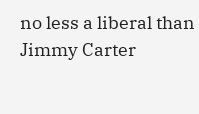no less a liberal than Jimmy Carter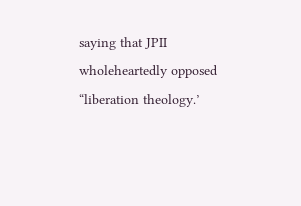saying that JPII wholeheartedly opposed “liberation theology.’